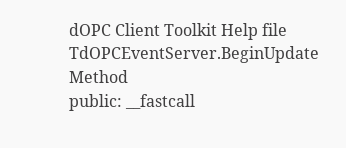dOPC Client Toolkit Help file
TdOPCEventServer.BeginUpdate Method
public: __fastcall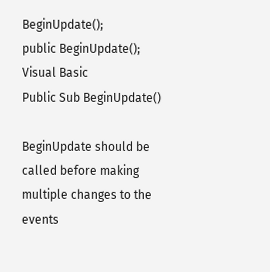BeginUpdate();
public BeginUpdate();
Visual Basic
Public Sub BeginUpdate()

BeginUpdate should be called before making multiple changes to the events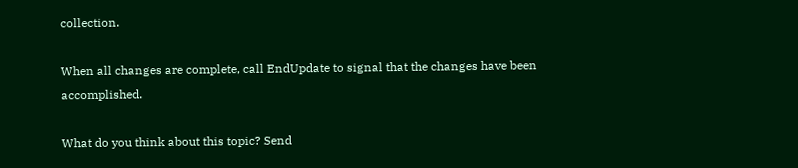collection.

When all changes are complete, call EndUpdate to signal that the changes have been accomplished.

What do you think about this topic? Send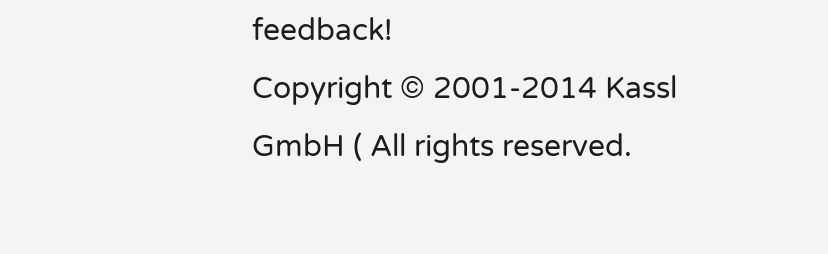feedback!
Copyright © 2001-2014 Kassl GmbH ( All rights reserved.